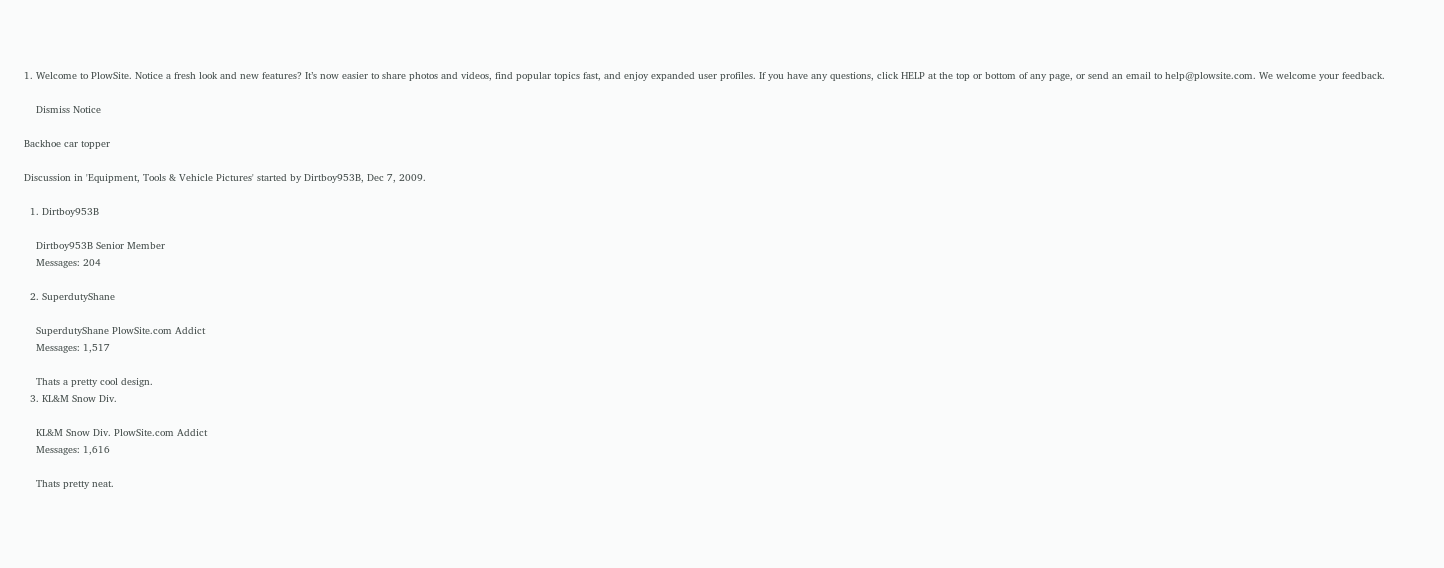1. Welcome to PlowSite. Notice a fresh look and new features? It’s now easier to share photos and videos, find popular topics fast, and enjoy expanded user profiles. If you have any questions, click HELP at the top or bottom of any page, or send an email to help@plowsite.com. We welcome your feedback.

    Dismiss Notice

Backhoe car topper

Discussion in 'Equipment, Tools & Vehicle Pictures' started by Dirtboy953B, Dec 7, 2009.

  1. Dirtboy953B

    Dirtboy953B Senior Member
    Messages: 204

  2. SuperdutyShane

    SuperdutyShane PlowSite.com Addict
    Messages: 1,517

    Thats a pretty cool design.
  3. KL&M Snow Div.

    KL&M Snow Div. PlowSite.com Addict
    Messages: 1,616

    Thats pretty neat.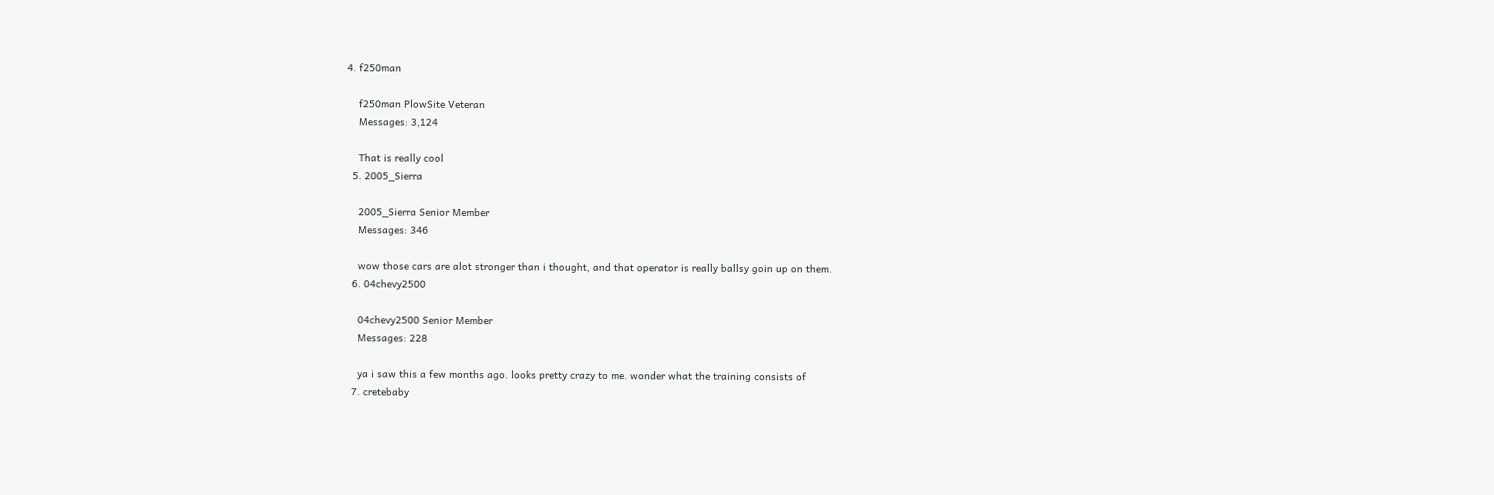4. f250man

    f250man PlowSite Veteran
    Messages: 3,124

    That is really cool
  5. 2005_Sierra

    2005_Sierra Senior Member
    Messages: 346

    wow those cars are alot stronger than i thought, and that operator is really ballsy goin up on them.
  6. 04chevy2500

    04chevy2500 Senior Member
    Messages: 228

    ya i saw this a few months ago. looks pretty crazy to me. wonder what the training consists of
  7. cretebaby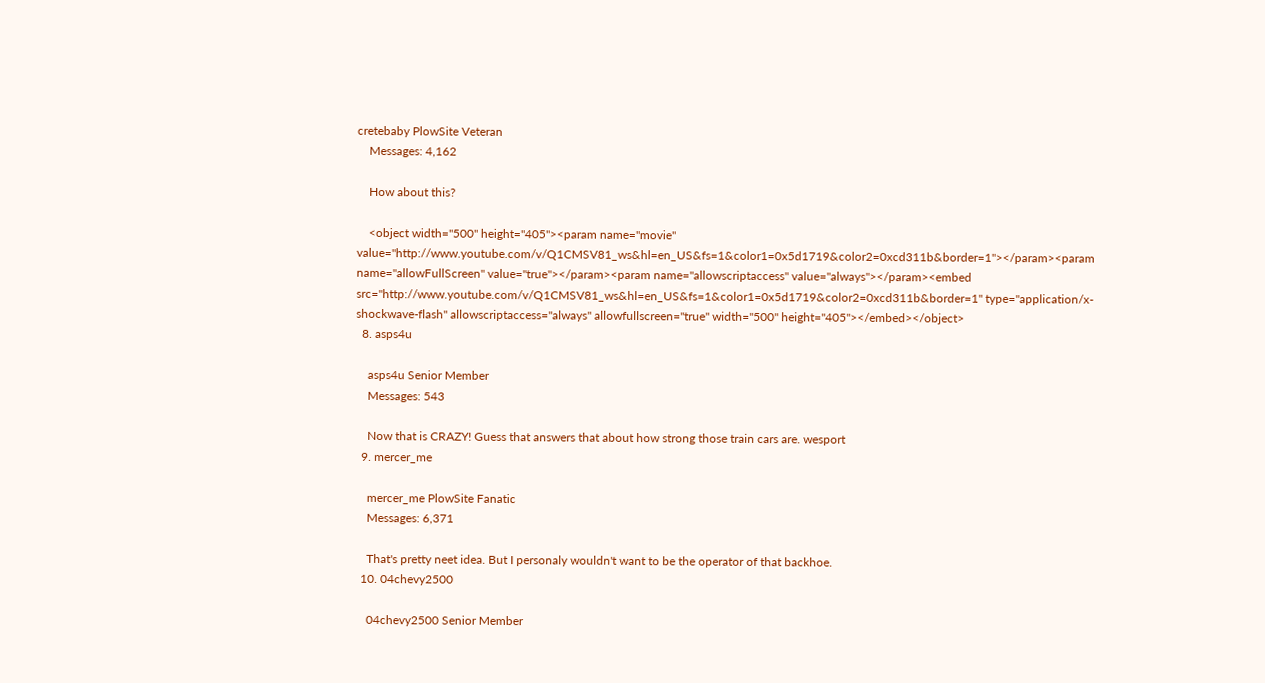cretebaby PlowSite Veteran
    Messages: 4,162

    How about this?

    <object width="500" height="405"><param name="movie" value="http://www.youtube.com/v/Q1CMSV81_ws&hl=en_US&fs=1&color1=0x5d1719&color2=0xcd311b&border=1"></param><param name="allowFullScreen" value="true"></param><param name="allowscriptaccess" value="always"></param><embed src="http://www.youtube.com/v/Q1CMSV81_ws&hl=en_US&fs=1&color1=0x5d1719&color2=0xcd311b&border=1" type="application/x-shockwave-flash" allowscriptaccess="always" allowfullscreen="true" width="500" height="405"></embed></object>
  8. asps4u

    asps4u Senior Member
    Messages: 543

    Now that is CRAZY! Guess that answers that about how strong those train cars are. wesport
  9. mercer_me

    mercer_me PlowSite Fanatic
    Messages: 6,371

    That's pretty neet idea. But I personaly wouldn't want to be the operator of that backhoe.
  10. 04chevy2500

    04chevy2500 Senior Member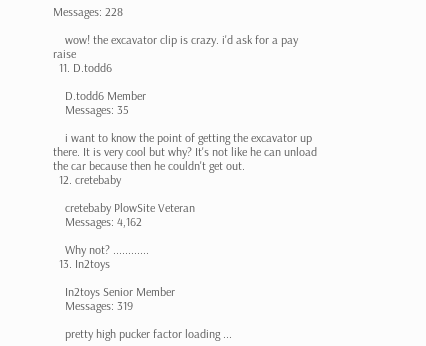Messages: 228

    wow! the excavator clip is crazy. i'd ask for a pay raise
  11. D.todd6

    D.todd6 Member
    Messages: 35

    i want to know the point of getting the excavator up there. It is very cool but why? It's not like he can unload the car because then he couldn't get out.
  12. cretebaby

    cretebaby PlowSite Veteran
    Messages: 4,162

    Why not? ............
  13. In2toys

    In2toys Senior Member
    Messages: 319

    pretty high pucker factor loading ...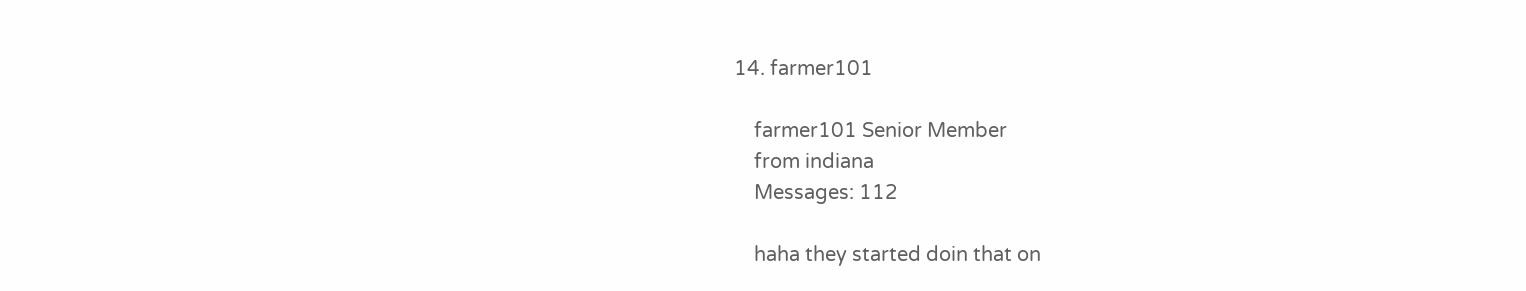14. farmer101

    farmer101 Senior Member
    from indiana
    Messages: 112

    haha they started doin that on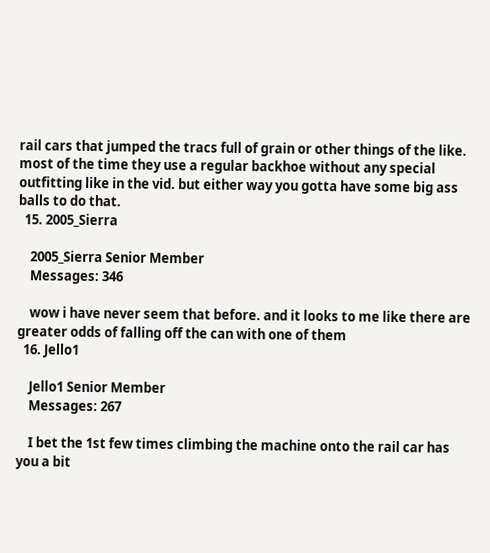rail cars that jumped the tracs full of grain or other things of the like. most of the time they use a regular backhoe without any special outfitting like in the vid. but either way you gotta have some big ass balls to do that.
  15. 2005_Sierra

    2005_Sierra Senior Member
    Messages: 346

    wow i have never seem that before. and it looks to me like there are greater odds of falling off the can with one of them
  16. Jello1

    Jello1 Senior Member
    Messages: 267

    I bet the 1st few times climbing the machine onto the rail car has you a bit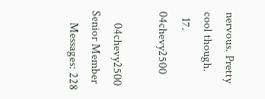nervous. Pretty cool though.
  17. 04chevy2500

    04chevy2500 Senior Member
    Messages: 228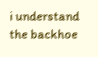i understand the backhoe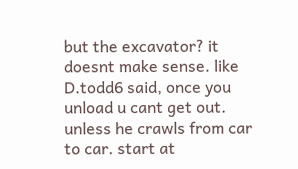but the excavator? it doesnt make sense. like D.todd6 said, once you unload u cant get out. unless he crawls from car to car. start at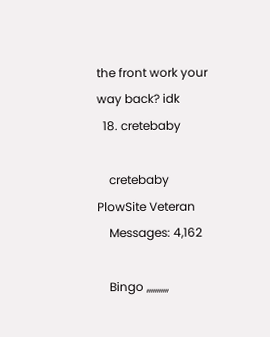the front work your way back? idk
  18. cretebaby

    cretebaby PlowSite Veteran
    Messages: 4,162

    Bingo ,,,,,,,,,,,